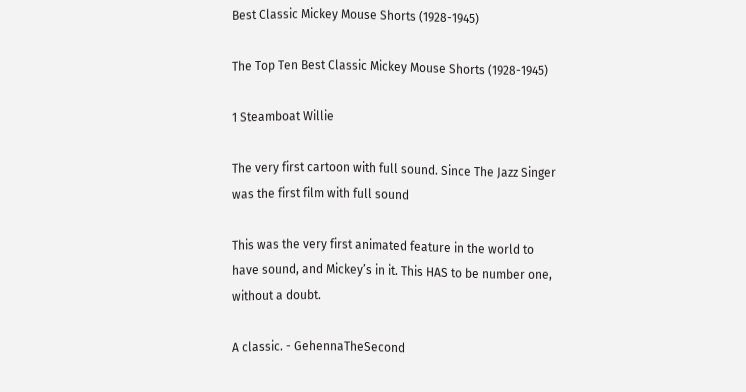Best Classic Mickey Mouse Shorts (1928-1945)

The Top Ten Best Classic Mickey Mouse Shorts (1928-1945)

1 Steamboat Willie

The very first cartoon with full sound. Since The Jazz Singer was the first film with full sound

This was the very first animated feature in the world to have sound, and Mickey’s in it. This HAS to be number one, without a doubt.

A classic. - GehennaTheSecond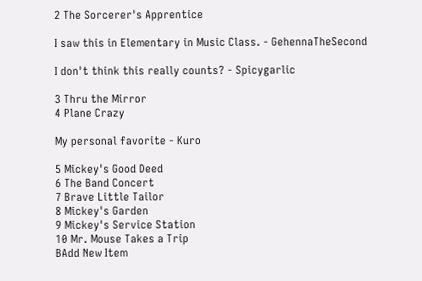2 The Sorcerer's Apprentice

I saw this in Elementary in Music Class. - GehennaTheSecond

I don't think this really counts? - Spicygarlic

3 Thru the Mirror
4 Plane Crazy

My personal favorite - Kuro

5 Mickey's Good Deed
6 The Band Concert
7 Brave Little Tailor
8 Mickey's Garden
9 Mickey's Service Station
10 Mr. Mouse Takes a Trip
BAdd New Item